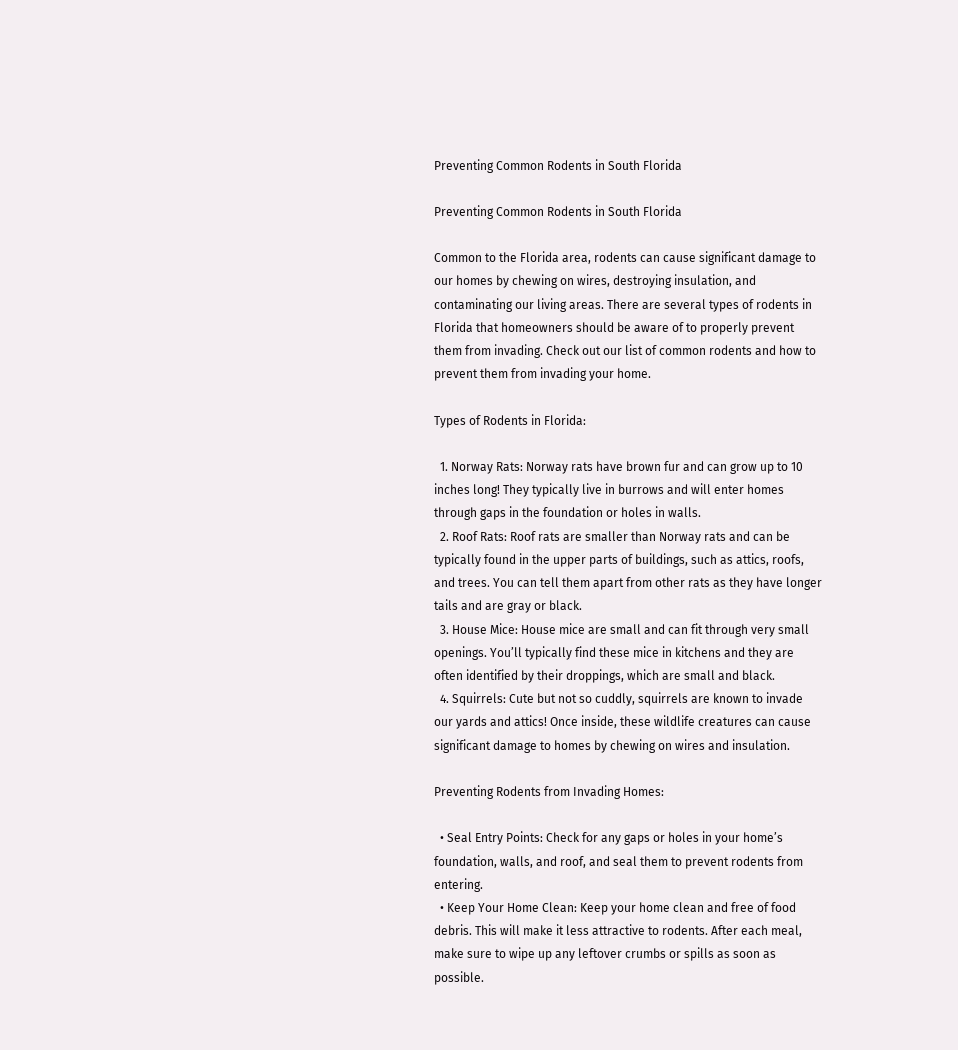Preventing Common Rodents in South Florida

Preventing Common Rodents in South Florida

Common to the Florida area, rodents can cause significant damage to our homes by chewing on wires, destroying insulation, and contaminating our living areas. There are several types of rodents in Florida that homeowners should be aware of to properly prevent them from invading. Check out our list of common rodents and how to prevent them from invading your home.

Types of Rodents in Florida:

  1. Norway Rats: Norway rats have brown fur and can grow up to 10 inches long! They typically live in burrows and will enter homes through gaps in the foundation or holes in walls.
  2. Roof Rats: Roof rats are smaller than Norway rats and can be typically found in the upper parts of buildings, such as attics, roofs, and trees. You can tell them apart from other rats as they have longer tails and are gray or black.
  3. House Mice: House mice are small and can fit through very small openings. You’ll typically find these mice in kitchens and they are often identified by their droppings, which are small and black.
  4. Squirrels: Cute but not so cuddly, squirrels are known to invade our yards and attics! Once inside, these wildlife creatures can cause significant damage to homes by chewing on wires and insulation.

Preventing Rodents from Invading Homes:

  • Seal Entry Points: Check for any gaps or holes in your home’s foundation, walls, and roof, and seal them to prevent rodents from entering.
  • Keep Your Home Clean: Keep your home clean and free of food debris. This will make it less attractive to rodents. After each meal, make sure to wipe up any leftover crumbs or spills as soon as possible.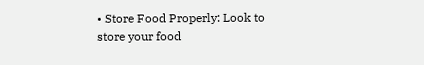• Store Food Properly: Look to store your food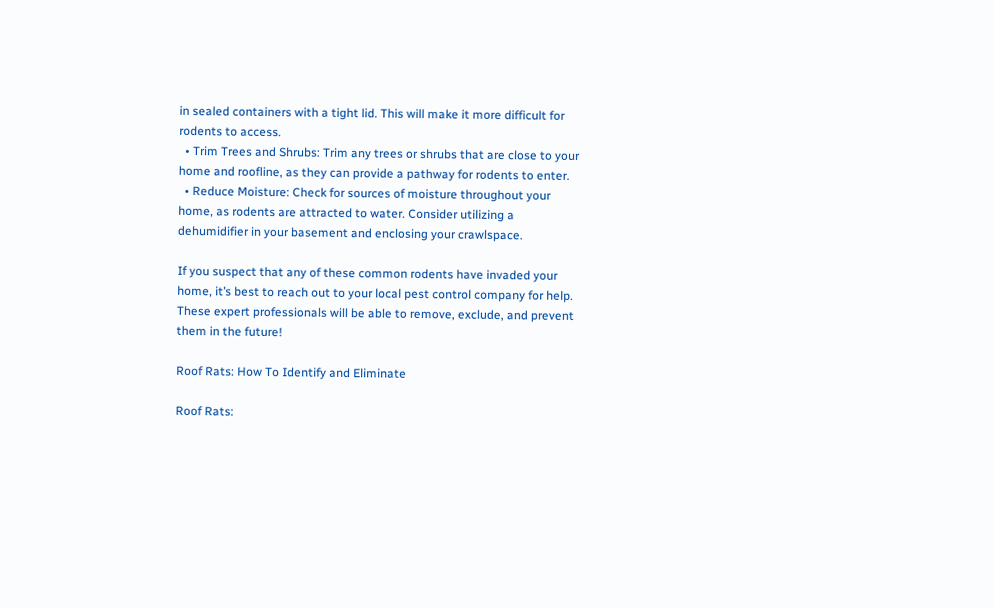in sealed containers with a tight lid. This will make it more difficult for rodents to access.
  • Trim Trees and Shrubs: Trim any trees or shrubs that are close to your home and roofline, as they can provide a pathway for rodents to enter.
  • Reduce Moisture: Check for sources of moisture throughout your home, as rodents are attracted to water. Consider utilizing a dehumidifier in your basement and enclosing your crawlspace.

If you suspect that any of these common rodents have invaded your home, it’s best to reach out to your local pest control company for help. These expert professionals will be able to remove, exclude, and prevent them in the future!

Roof Rats: How To Identify and Eliminate

Roof Rats: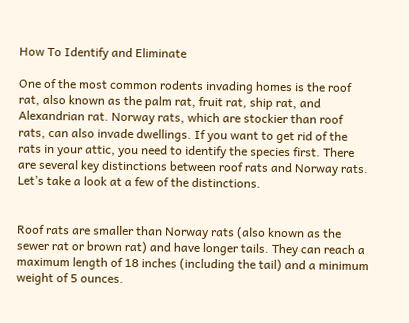How To Identify and Eliminate

One of the most common rodents invading homes is the roof rat, also known as the palm rat, fruit rat, ship rat, and Alexandrian rat. Norway rats, which are stockier than roof rats, can also invade dwellings. If you want to get rid of the rats in your attic, you need to identify the species first. There are several key distinctions between roof rats and Norway rats. Let’s take a look at a few of the distinctions.


Roof rats are smaller than Norway rats (also known as the sewer rat or brown rat) and have longer tails. They can reach a maximum length of 18 inches (including the tail) and a minimum weight of 5 ounces.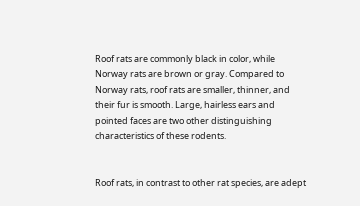Roof rats are commonly black in color, while Norway rats are brown or gray. Compared to Norway rats, roof rats are smaller, thinner, and their fur is smooth. Large, hairless ears and pointed faces are two other distinguishing characteristics of these rodents.


Roof rats, in contrast to other rat species, are adept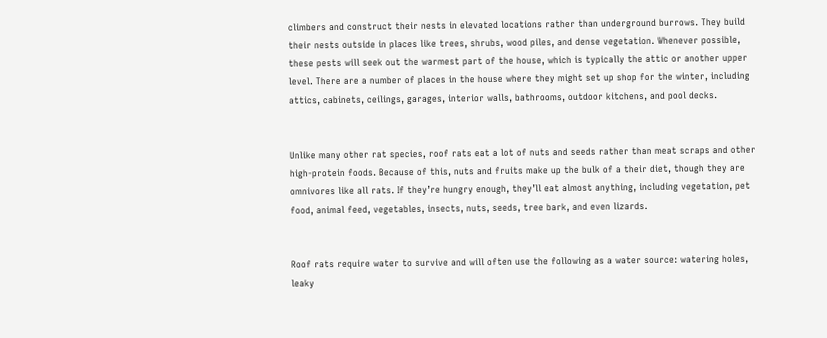climbers and construct their nests in elevated locations rather than underground burrows. They build their nests outside in places like trees, shrubs, wood piles, and dense vegetation. Whenever possible, these pests will seek out the warmest part of the house, which is typically the attic or another upper level. There are a number of places in the house where they might set up shop for the winter, including attics, cabinets, ceilings, garages, interior walls, bathrooms, outdoor kitchens, and pool decks.


Unlike many other rat species, roof rats eat a lot of nuts and seeds rather than meat scraps and other high-protein foods. Because of this, nuts and fruits make up the bulk of a their diet, though they are omnivores like all rats. If they’re hungry enough, they’ll eat almost anything, including vegetation, pet food, animal feed, vegetables, insects, nuts, seeds, tree bark, and even lizards.


Roof rats require water to survive and will often use the following as a water source: watering holes, leaky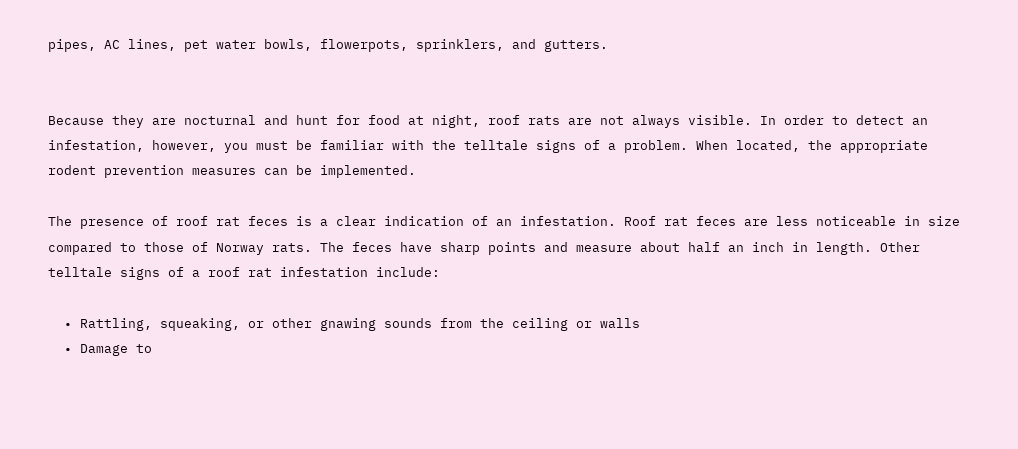pipes, AC lines, pet water bowls, flowerpots, sprinklers, and gutters.


Because they are nocturnal and hunt for food at night, roof rats are not always visible. In order to detect an infestation, however, you must be familiar with the telltale signs of a problem. When located, the appropriate rodent prevention measures can be implemented.

The presence of roof rat feces is a clear indication of an infestation. Roof rat feces are less noticeable in size compared to those of Norway rats. The feces have sharp points and measure about half an inch in length. Other telltale signs of a roof rat infestation include:

  • Rattling, squeaking, or other gnawing sounds from the ceiling or walls
  • Damage to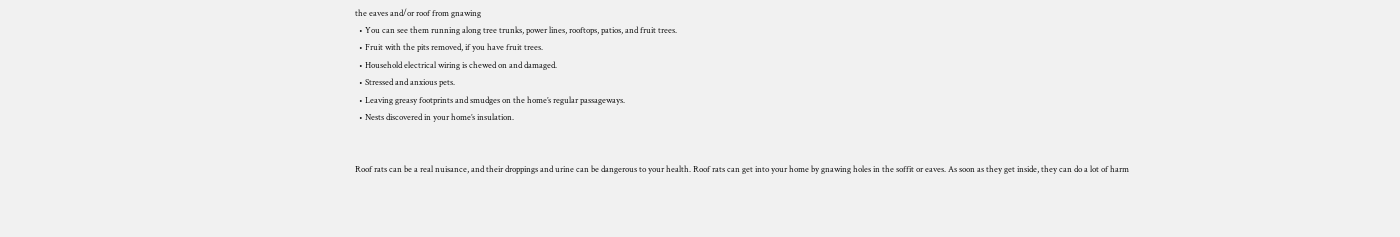the eaves and/or roof from gnawing
  • You can see them running along tree trunks, power lines, rooftops, patios, and fruit trees.
  • Fruit with the pits removed, if you have fruit trees.
  • Household electrical wiring is chewed on and damaged.
  • Stressed and anxious pets.
  • Leaving greasy footprints and smudges on the home’s regular passageways.
  • Nests discovered in your home’s insulation.


Roof rats can be a real nuisance, and their droppings and urine can be dangerous to your health. Roof rats can get into your home by gnawing holes in the soffit or eaves. As soon as they get inside, they can do a lot of harm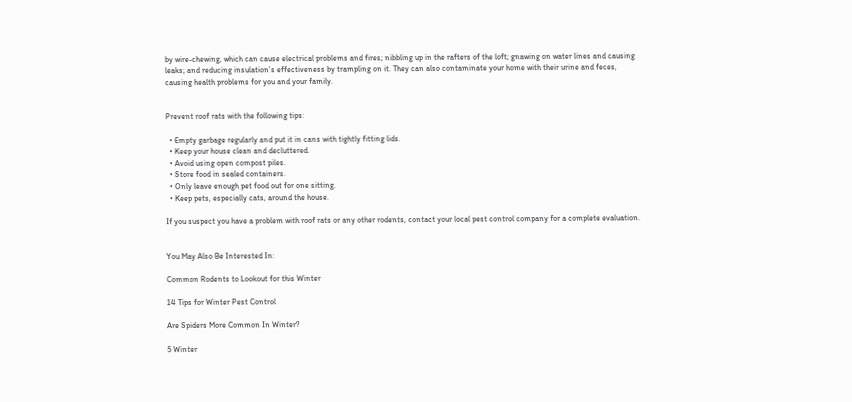by wire-chewing, which can cause electrical problems and fires; nibbling up in the rafters of the loft; gnawing on water lines and causing leaks; and reducing insulation’s effectiveness by trampling on it. They can also contaminate your home with their urine and feces, causing health problems for you and your family.


Prevent roof rats with the following tips:

  • Empty garbage regularly and put it in cans with tightly fitting lids.
  • Keep your house clean and decluttered.
  • Avoid using open compost piles.
  • Store food in sealed containers.
  • Only leave enough pet food out for one sitting.
  • Keep pets, especially cats, around the house.

If you suspect you have a problem with roof rats or any other rodents, contact your local pest control company for a complete evaluation.


You May Also Be Interested In:

Common Rodents to Lookout for this Winter

14 Tips for Winter Pest Control

Are Spiders More Common In Winter?

5 Winter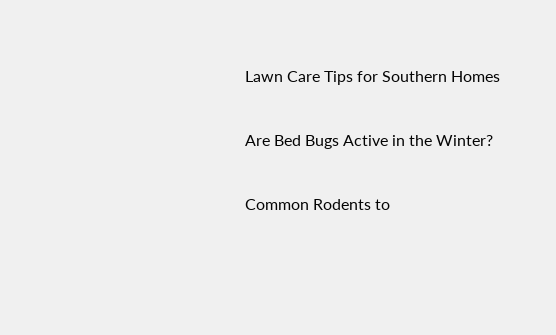Lawn Care Tips for Southern Homes

Are Bed Bugs Active in the Winter?

Common Rodents to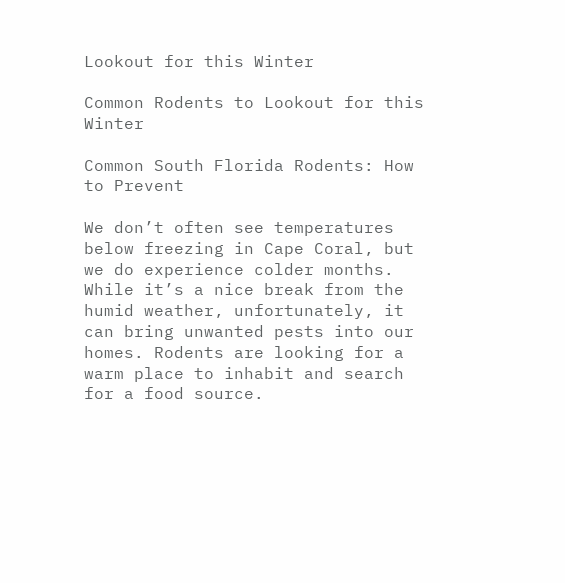Lookout for this Winter

Common Rodents to Lookout for this Winter

Common South Florida Rodents: How to Prevent

We don’t often see temperatures below freezing in Cape Coral, but we do experience colder months. While it’s a nice break from the humid weather, unfortunately, it can bring unwanted pests into our homes. Rodents are looking for a warm place to inhabit and search for a food source.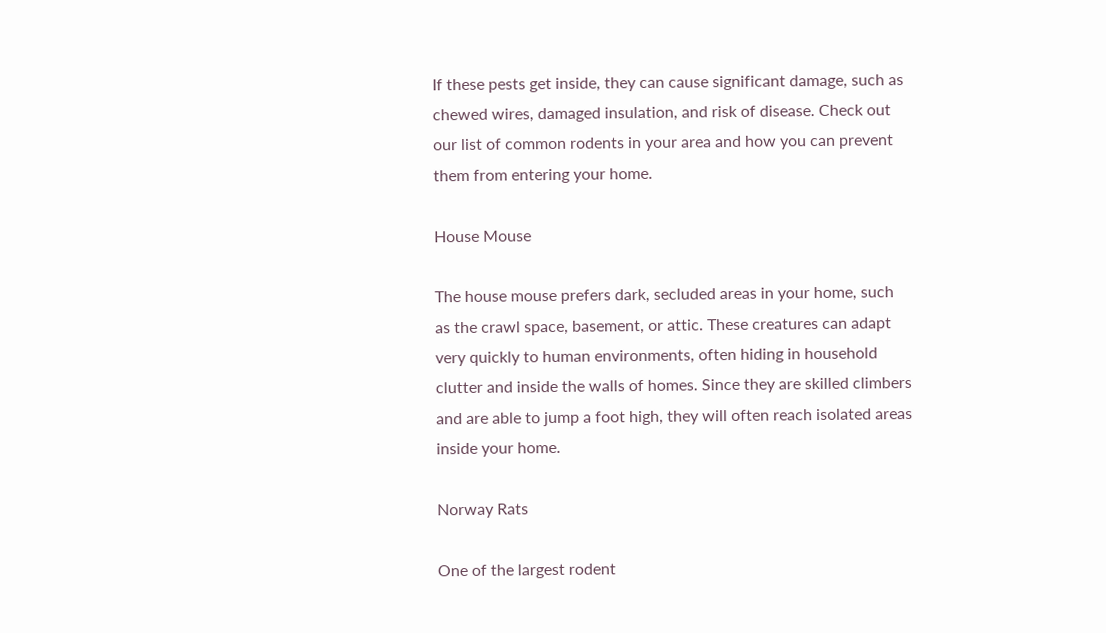If these pests get inside, they can cause significant damage, such as chewed wires, damaged insulation, and risk of disease. Check out our list of common rodents in your area and how you can prevent them from entering your home.

House Mouse

The house mouse prefers dark, secluded areas in your home, such as the crawl space, basement, or attic. These creatures can adapt very quickly to human environments, often hiding in household clutter and inside the walls of homes. Since they are skilled climbers and are able to jump a foot high, they will often reach isolated areas inside your home.

Norway Rats

One of the largest rodent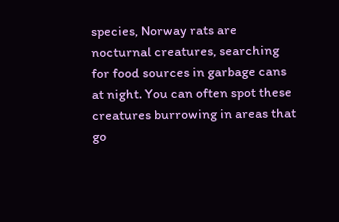species, Norway rats are nocturnal creatures, searching for food sources in garbage cans at night. You can often spot these creatures burrowing in areas that go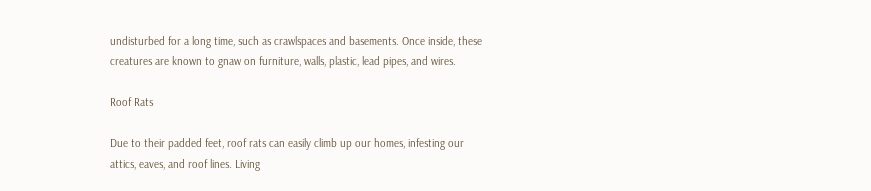undisturbed for a long time, such as crawlspaces and basements. Once inside, these creatures are known to gnaw on furniture, walls, plastic, lead pipes, and wires.

Roof Rats

Due to their padded feet, roof rats can easily climb up our homes, infesting our attics, eaves, and roof lines. Living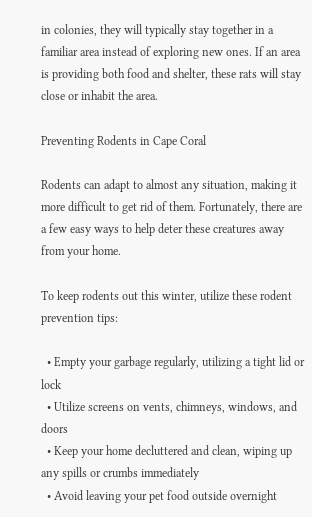in colonies, they will typically stay together in a familiar area instead of exploring new ones. If an area is providing both food and shelter, these rats will stay close or inhabit the area.

Preventing Rodents in Cape Coral

Rodents can adapt to almost any situation, making it more difficult to get rid of them. Fortunately, there are a few easy ways to help deter these creatures away from your home.

To keep rodents out this winter, utilize these rodent prevention tips:

  • Empty your garbage regularly, utilizing a tight lid or lock
  • Utilize screens on vents, chimneys, windows, and doors
  • Keep your home decluttered and clean, wiping up any spills or crumbs immediately
  • Avoid leaving your pet food outside overnight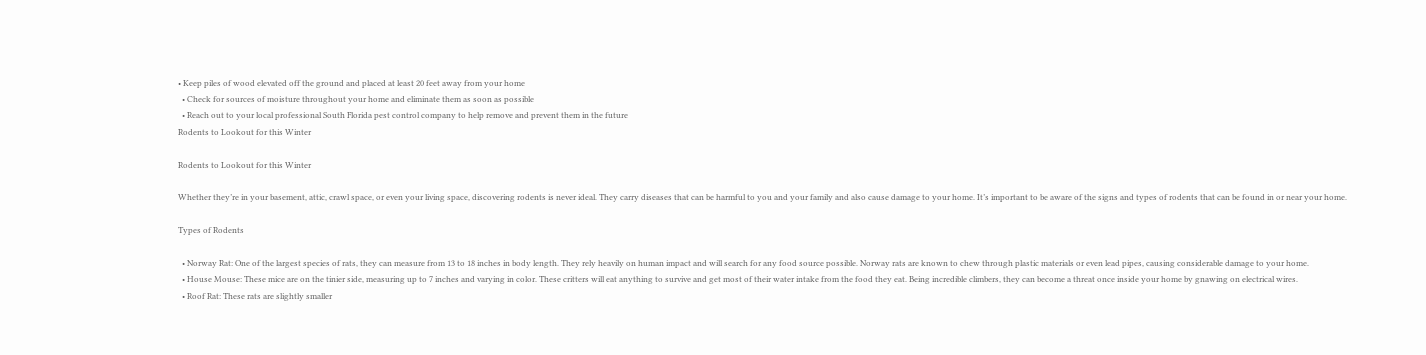• Keep piles of wood elevated off the ground and placed at least 20 feet away from your home
  • Check for sources of moisture throughout your home and eliminate them as soon as possible
  • Reach out to your local professional South Florida pest control company to help remove and prevent them in the future
Rodents to Lookout for this Winter

Rodents to Lookout for this Winter

Whether they’re in your basement, attic, crawl space, or even your living space, discovering rodents is never ideal. They carry diseases that can be harmful to you and your family and also cause damage to your home. It’s important to be aware of the signs and types of rodents that can be found in or near your home.

Types of Rodents

  • Norway Rat: One of the largest species of rats, they can measure from 13 to 18 inches in body length. They rely heavily on human impact and will search for any food source possible. Norway rats are known to chew through plastic materials or even lead pipes, causing considerable damage to your home.
  • House Mouse: These mice are on the tinier side, measuring up to 7 inches and varying in color. These critters will eat anything to survive and get most of their water intake from the food they eat. Being incredible climbers, they can become a threat once inside your home by gnawing on electrical wires.
  • Roof Rat: These rats are slightly smaller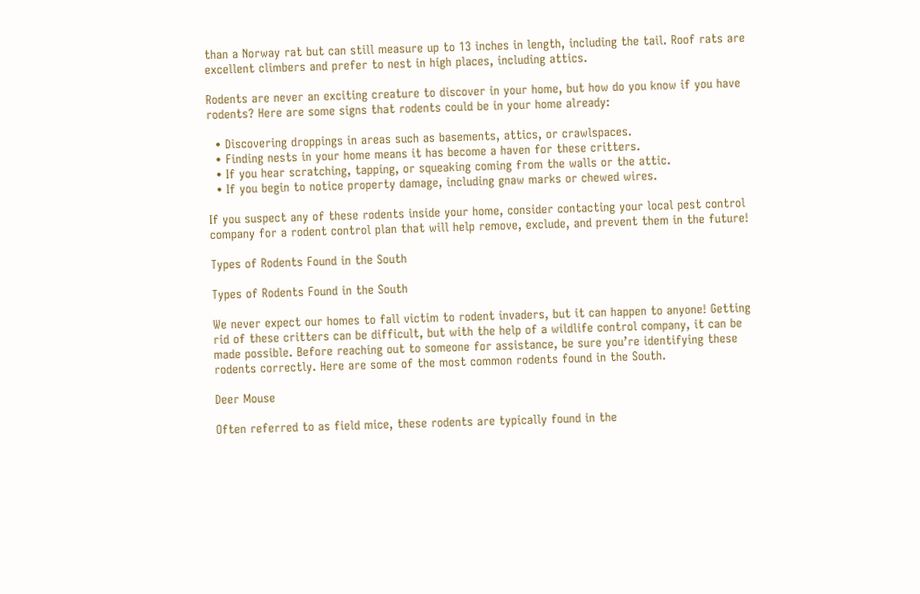than a Norway rat but can still measure up to 13 inches in length, including the tail. Roof rats are excellent climbers and prefer to nest in high places, including attics.

Rodents are never an exciting creature to discover in your home, but how do you know if you have rodents? Here are some signs that rodents could be in your home already:

  • Discovering droppings in areas such as basements, attics, or crawlspaces.
  • Finding nests in your home means it has become a haven for these critters.
  • If you hear scratching, tapping, or squeaking coming from the walls or the attic.
  • If you begin to notice property damage, including gnaw marks or chewed wires.

If you suspect any of these rodents inside your home, consider contacting your local pest control company for a rodent control plan that will help remove, exclude, and prevent them in the future!

Types of Rodents Found in the South

Types of Rodents Found in the South

We never expect our homes to fall victim to rodent invaders, but it can happen to anyone! Getting rid of these critters can be difficult, but with the help of a wildlife control company, it can be made possible. Before reaching out to someone for assistance, be sure you’re identifying these rodents correctly. Here are some of the most common rodents found in the South.

Deer Mouse

Often referred to as field mice, these rodents are typically found in the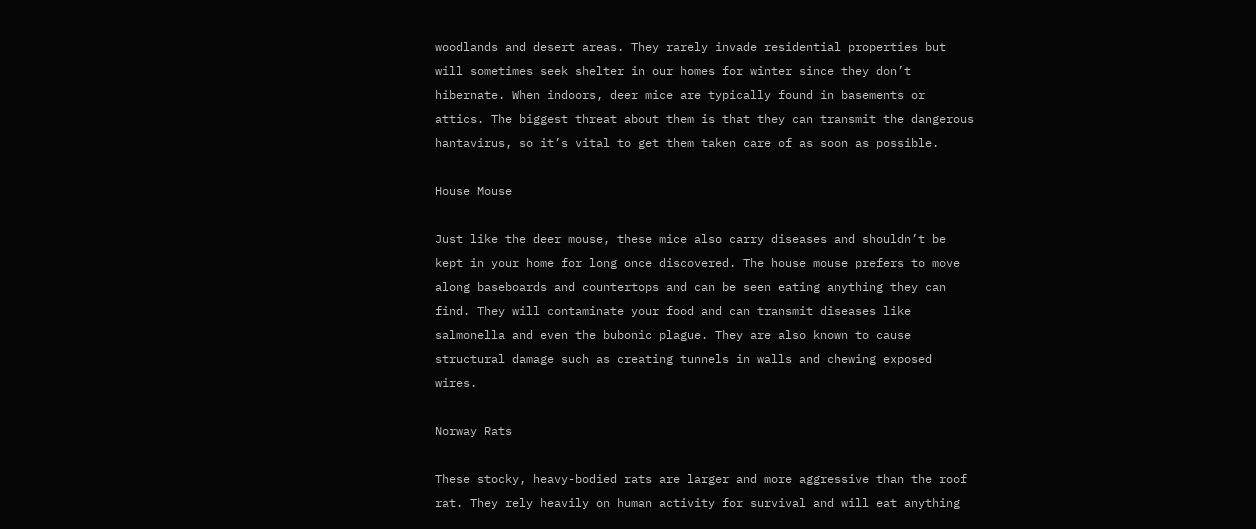woodlands and desert areas. They rarely invade residential properties but will sometimes seek shelter in our homes for winter since they don’t hibernate. When indoors, deer mice are typically found in basements or attics. The biggest threat about them is that they can transmit the dangerous hantavirus, so it’s vital to get them taken care of as soon as possible.

House Mouse

Just like the deer mouse, these mice also carry diseases and shouldn’t be kept in your home for long once discovered. The house mouse prefers to move along baseboards and countertops and can be seen eating anything they can find. They will contaminate your food and can transmit diseases like salmonella and even the bubonic plague. They are also known to cause structural damage such as creating tunnels in walls and chewing exposed wires.

Norway Rats

These stocky, heavy-bodied rats are larger and more aggressive than the roof rat. They rely heavily on human activity for survival and will eat anything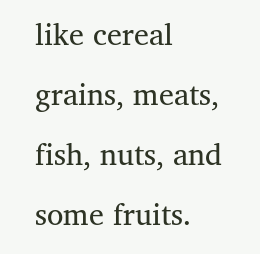like cereal grains, meats, fish, nuts, and some fruits.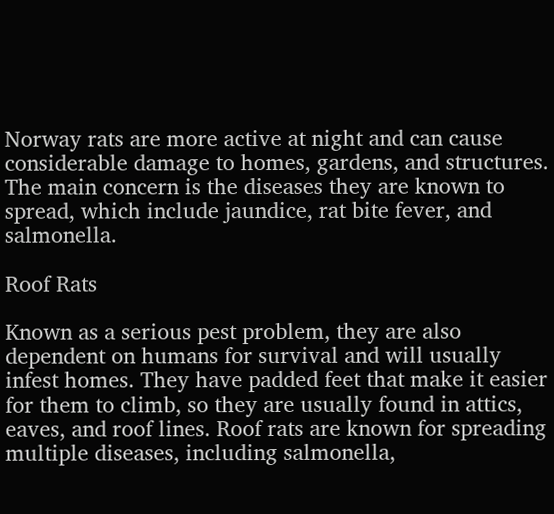Norway rats are more active at night and can cause considerable damage to homes, gardens, and structures. The main concern is the diseases they are known to spread, which include jaundice, rat bite fever, and salmonella.

Roof Rats

Known as a serious pest problem, they are also dependent on humans for survival and will usually infest homes. They have padded feet that make it easier for them to climb, so they are usually found in attics, eaves, and roof lines. Roof rats are known for spreading multiple diseases, including salmonella,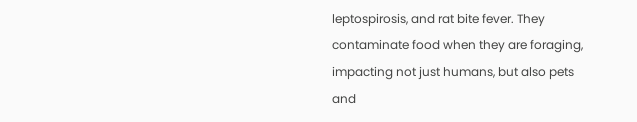leptospirosis, and rat bite fever. They contaminate food when they are foraging, impacting not just humans, but also pets and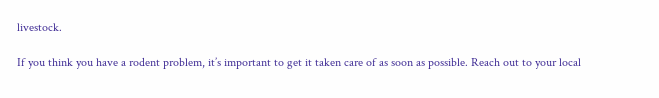livestock.

If you think you have a rodent problem, it’s important to get it taken care of as soon as possible. Reach out to your local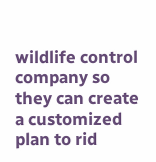wildlife control company so they can create a customized plan to rid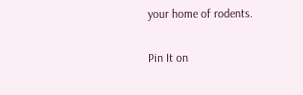your home of rodents.

Pin It on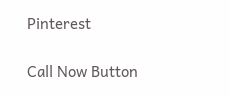Pinterest

Call Now Button